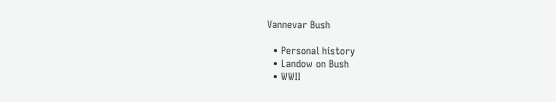Vannevar Bush

  • Personal history
  • Landow on Bush
  • WWII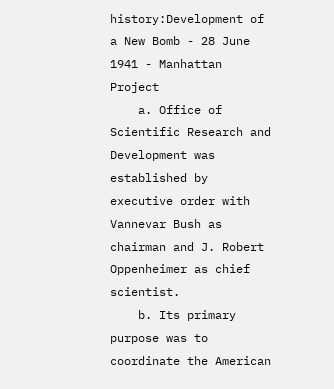history:Development of a New Bomb - 28 June 1941 - Manhattan Project
    a. Office of Scientific Research and Development was established by executive order with Vannevar Bush as chairman and J. Robert Oppenheimer as chief scientist.
    b. Its primary purpose was to coordinate the American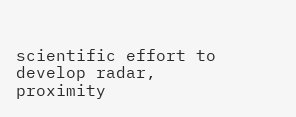scientific effort to develop radar, proximity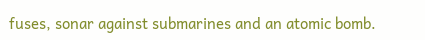fuses, sonar against submarines and an atomic bomb.